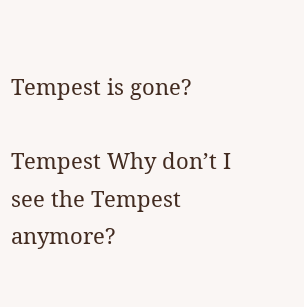Tempest is gone?

Tempest Why don’t I see the Tempest anymore?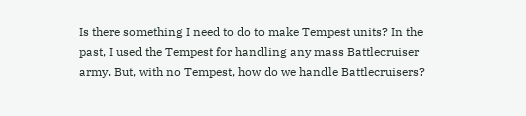Is there something I need to do to make Tempest units? In the past, I used the Tempest for handling any mass Battlecruiser army. But, with no Tempest, how do we handle Battlecruisers?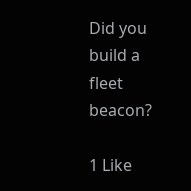Did you build a fleet beacon?

1 Like